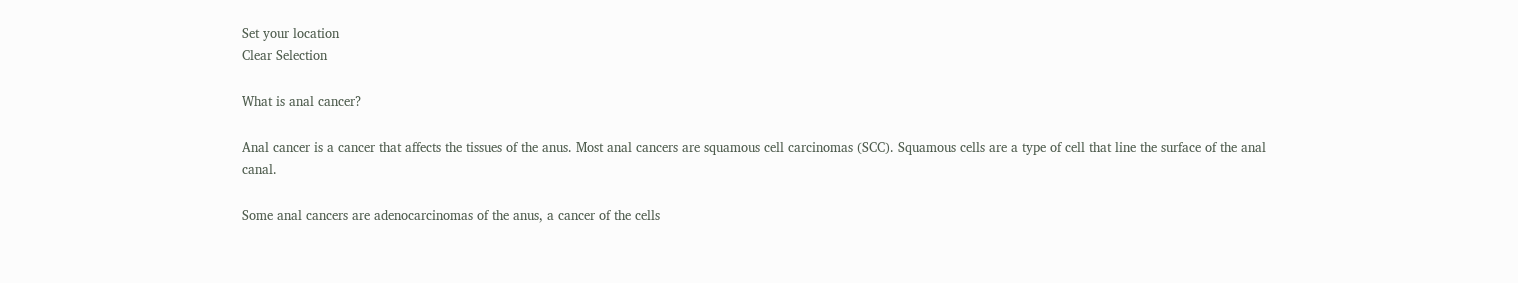Set your location
Clear Selection

What is anal cancer?

Anal cancer is a cancer that affects the tissues of the anus. Most anal cancers are squamous cell carcinomas (SCC). Squamous cells are a type of cell that line the surface of the anal canal.

Some anal cancers are adenocarcinomas of the anus, a cancer of the cells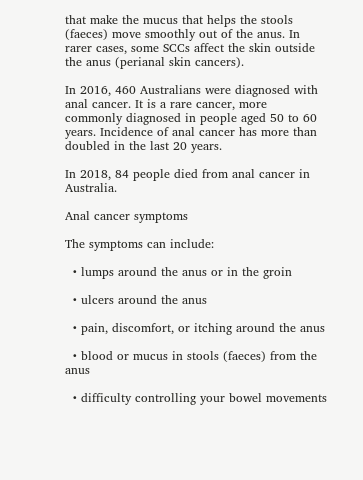that make the mucus that helps the stools (faeces) move smoothly out of the anus. In rarer cases, some SCCs affect the skin outside the anus (perianal skin cancers).

In 2016, 460 Australians were diagnosed with anal cancer. It is a rare cancer, more commonly diagnosed in people aged 50 to 60 years. Incidence of anal cancer has more than doubled in the last 20 years.

In 2018, 84 people died from anal cancer in Australia.

Anal cancer symptoms

The symptoms can include:

  • lumps around the anus or in the groin

  • ulcers around the anus

  • pain, discomfort, or itching around the anus

  • blood or mucus in stools (faeces) from the anus

  • difficulty controlling your bowel movements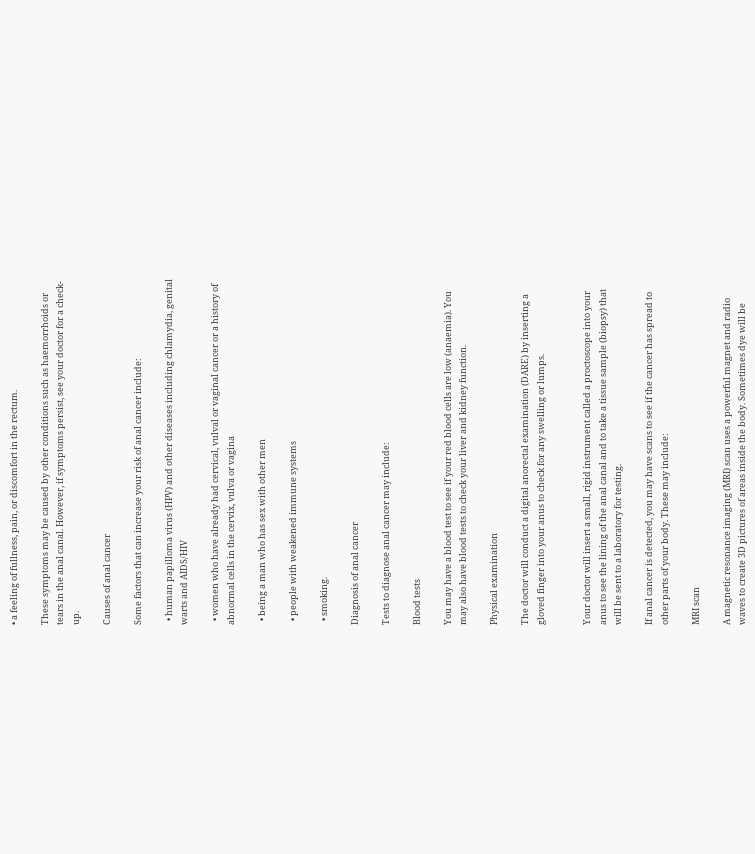• a feeling of fullness, pain, or discomfort in the rectum.

These symptoms may be caused by other conditions such as haemorrhoids or tears in the anal canal. However, if symptoms persist, see your doctor for a check-up.

Causes of anal cancer

Some factors that can increase your risk of anal cancer include:

  • human papilloma virus (HPV) and other diseases including chlamydia, genital warts and AIDS/HIV

  • women who have already had cervical, vulval or vaginal cancer or a history of abnormal cells in the cervix, vulva or vagina

  • being a man who has sex with other men

  • people with weakened immune systems

  • smoking.

Diagnosis of anal cancer

Tests to diagnose anal cancer may include:

Blood tests

You may have a blood test to see if your red blood cells are low (anaemia). You may also have blood tests to check your liver and kidney function.

Physical examination

The doctor will conduct a digital anorectal examination (DARE) by inserting a gloved finger into your anus to check for any swelling or lumps.


Your doctor will insert a small, rigid instrument called a proctoscope into your anus to see the lining of the anal canal and to take a tissue sample (biopsy) that will be sent to a laboratory for testing.

If anal cancer is detected, you may have scans to see if the cancer has spread to other parts of your body. These may include:

MRI scan

A magnetic resonance imaging (MRI) scan uses a powerful magnet and radio waves to create 3D pictures of areas inside the body. Sometimes dye will be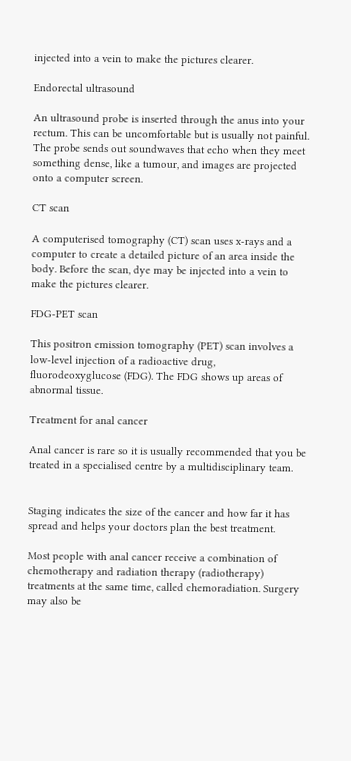injected into a vein to make the pictures clearer.

Endorectal ultrasound

An ultrasound probe is inserted through the anus into your rectum. This can be uncomfortable but is usually not painful. The probe sends out soundwaves that echo when they meet something dense, like a tumour, and images are projected onto a computer screen.

CT scan

A computerised tomography (CT) scan uses x-rays and a computer to create a detailed picture of an area inside the body. Before the scan, dye may be injected into a vein to make the pictures clearer.

FDG-PET scan

This positron emission tomography (PET) scan involves a low-level injection of a radioactive drug, fluorodeoxyglucose (FDG). The FDG shows up areas of abnormal tissue.

Treatment for anal cancer

Anal cancer is rare so it is usually recommended that you be treated in a specialised centre by a multidisciplinary team.


Staging indicates the size of the cancer and how far it has spread and helps your doctors plan the best treatment.

Most people with anal cancer receive a combination of chemotherapy and radiation therapy (radiotherapy) treatments at the same time, called chemoradiation. Surgery may also be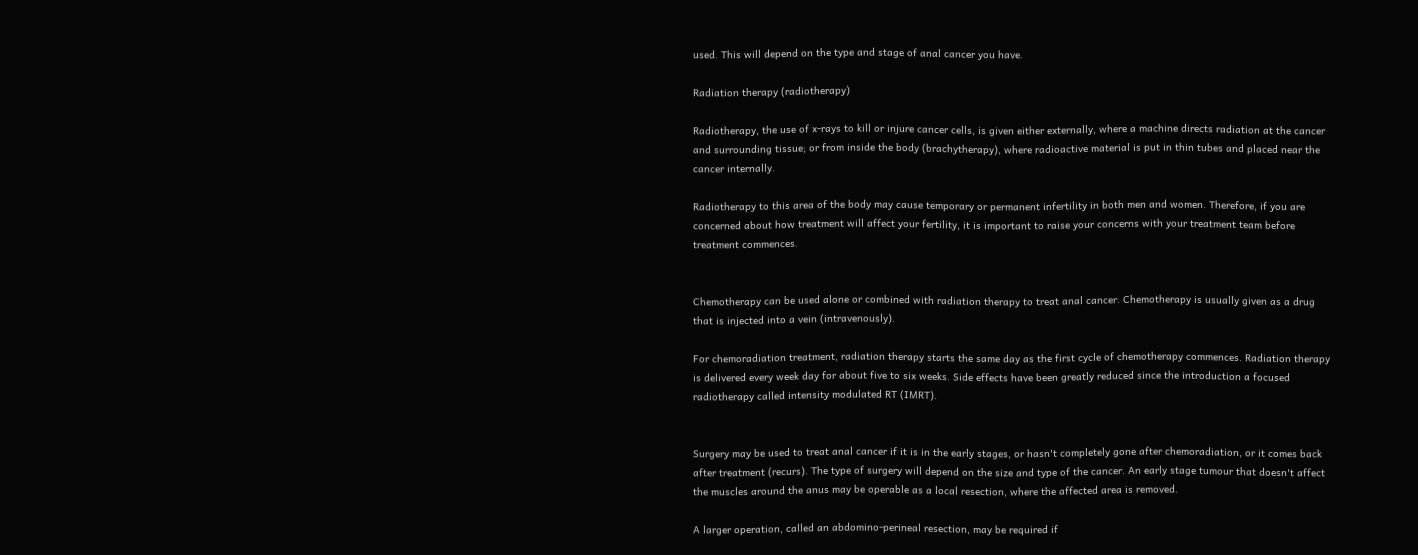used. This will depend on the type and stage of anal cancer you have.

Radiation therapy (radiotherapy)

Radiotherapy, the use of x-rays to kill or injure cancer cells, is given either externally, where a machine directs radiation at the cancer and surrounding tissue; or from inside the body (brachytherapy), where radioactive material is put in thin tubes and placed near the cancer internally.

Radiotherapy to this area of the body may cause temporary or permanent infertility in both men and women. Therefore, if you are concerned about how treatment will affect your fertility, it is important to raise your concerns with your treatment team before treatment commences.


Chemotherapy can be used alone or combined with radiation therapy to treat anal cancer. Chemotherapy is usually given as a drug that is injected into a vein (intravenously).

For chemoradiation treatment, radiation therapy starts the same day as the first cycle of chemotherapy commences. Radiation therapy is delivered every week day for about five to six weeks. Side effects have been greatly reduced since the introduction a focused radiotherapy called intensity modulated RT (IMRT).


Surgery may be used to treat anal cancer if it is in the early stages, or hasn't completely gone after chemoradiation, or it comes back after treatment (recurs). The type of surgery will depend on the size and type of the cancer. An early stage tumour that doesn't affect the muscles around the anus may be operable as a local resection, where the affected area is removed.

A larger operation, called an abdomino-perineal resection, may be required if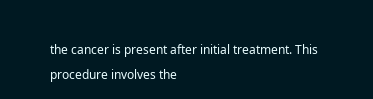the cancer is present after initial treatment. This procedure involves the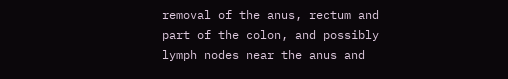removal of the anus, rectum and part of the colon, and possibly lymph nodes near the anus and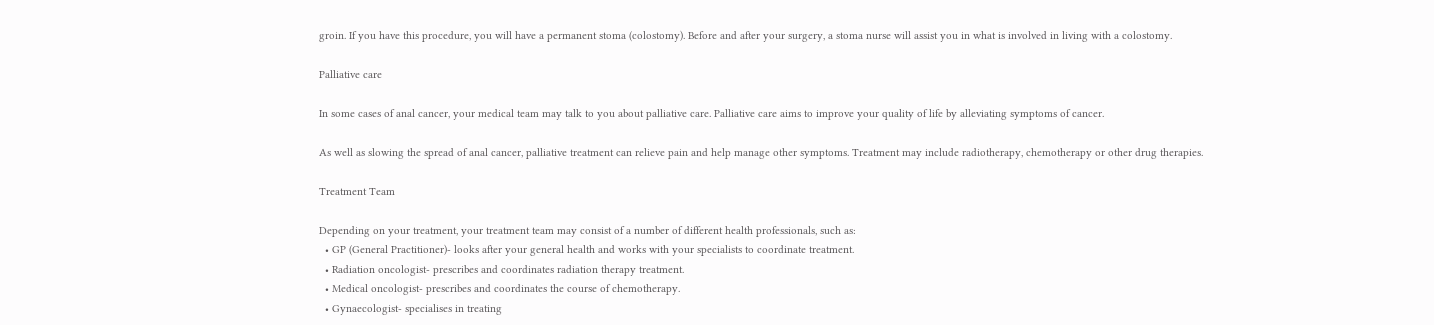groin. If you have this procedure, you will have a permanent stoma (colostomy). Before and after your surgery, a stoma nurse will assist you in what is involved in living with a colostomy.

Palliative care

In some cases of anal cancer, your medical team may talk to you about palliative care. Palliative care aims to improve your quality of life by alleviating symptoms of cancer.

As well as slowing the spread of anal cancer, palliative treatment can relieve pain and help manage other symptoms. Treatment may include radiotherapy, chemotherapy or other drug therapies.

Treatment Team

Depending on your treatment, your treatment team may consist of a number of different health professionals, such as:
  • GP (General Practitioner)- looks after your general health and works with your specialists to coordinate treatment.
  • Radiation oncologist- prescribes and coordinates radiation therapy treatment.
  • Medical oncologist- prescribes and coordinates the course of chemotherapy.
  • Gynaecologist- specialises in treating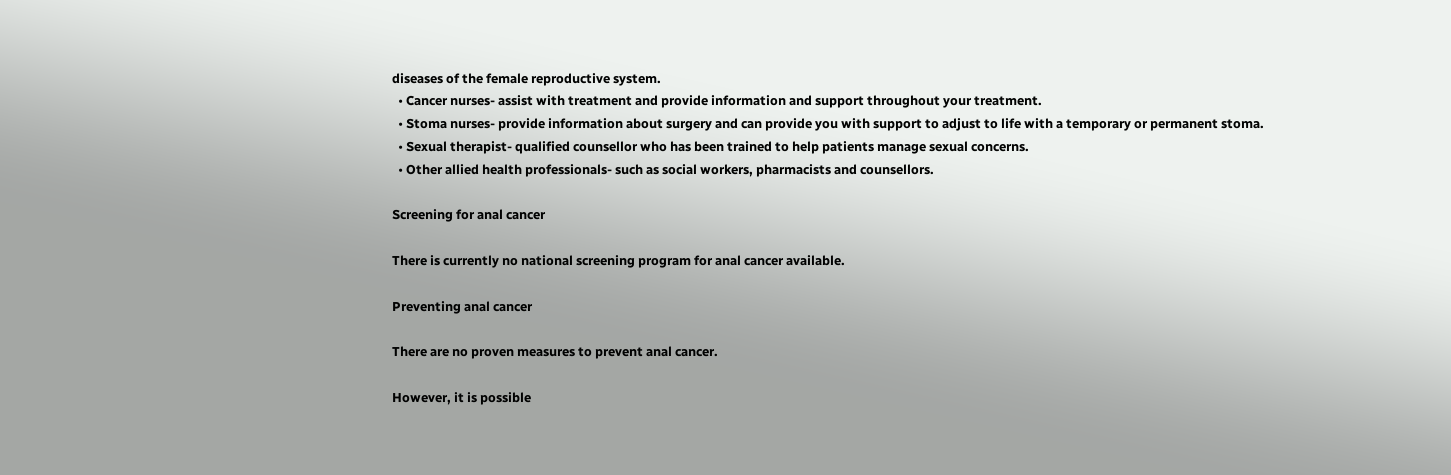diseases of the female reproductive system.
  • Cancer nurses- assist with treatment and provide information and support throughout your treatment.
  • Stoma nurses- provide information about surgery and can provide you with support to adjust to life with a temporary or permanent stoma.
  • Sexual therapist- qualified counsellor who has been trained to help patients manage sexual concerns.
  • Other allied health professionals- such as social workers, pharmacists and counsellors.

Screening for anal cancer

There is currently no national screening program for anal cancer available.

Preventing anal cancer

There are no proven measures to prevent anal cancer.

However, it is possible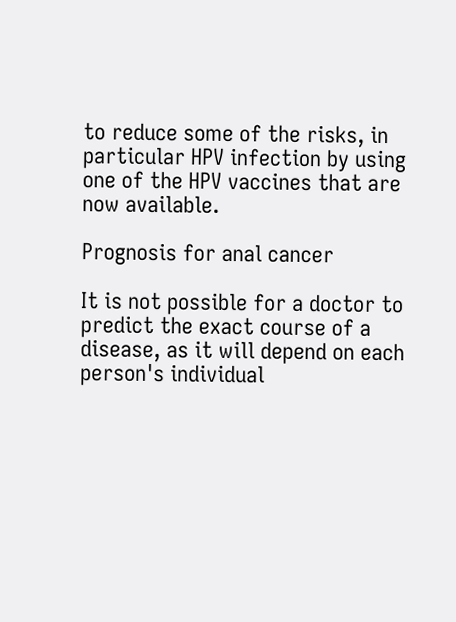to reduce some of the risks, in particular HPV infection by using one of the HPV vaccines that are now available.

Prognosis for anal cancer

It is not possible for a doctor to predict the exact course of a disease, as it will depend on each person's individual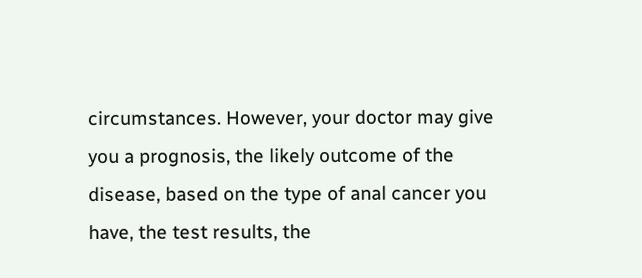circumstances. However, your doctor may give you a prognosis, the likely outcome of the disease, based on the type of anal cancer you have, the test results, the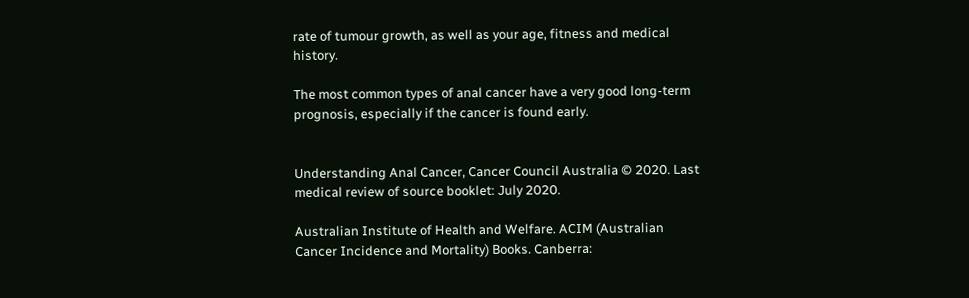rate of tumour growth, as well as your age, fitness and medical history.

The most common types of anal cancer have a very good long-term prognosis, especially if the cancer is found early.


Understanding Anal Cancer, Cancer Council Australia © 2020. Last medical review of source booklet: July 2020.

Australian Institute of Health and Welfare. ACIM (Australian Cancer Incidence and Mortality) Books. Canberra: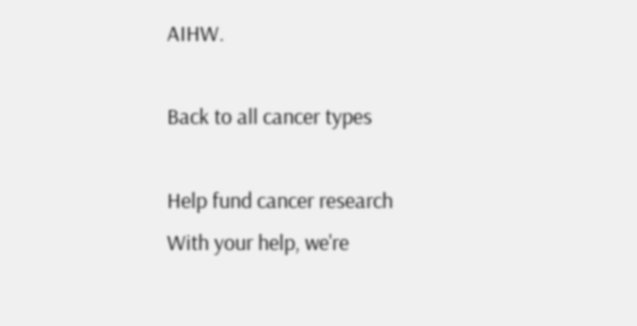AIHW.

Back to all cancer types

Help fund cancer research
With your help, we're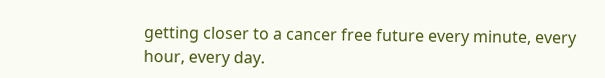getting closer to a cancer free future every minute, every hour, every day.